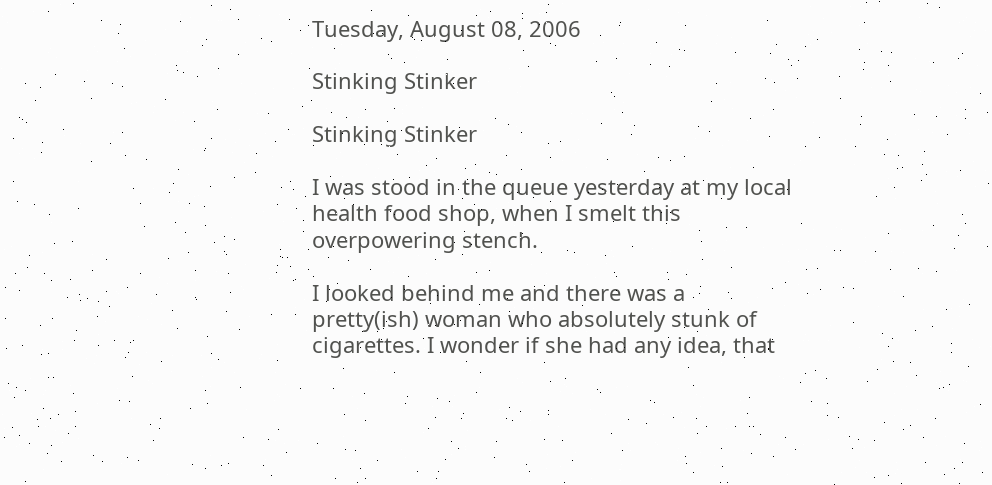Tuesday, August 08, 2006

Stinking Stinker

Stinking Stinker

I was stood in the queue yesterday at my local health food shop, when I smelt this overpowering stench.

I looked behind me and there was a pretty(ish) woman who absolutely stunk of cigarettes. I wonder if she had any idea, that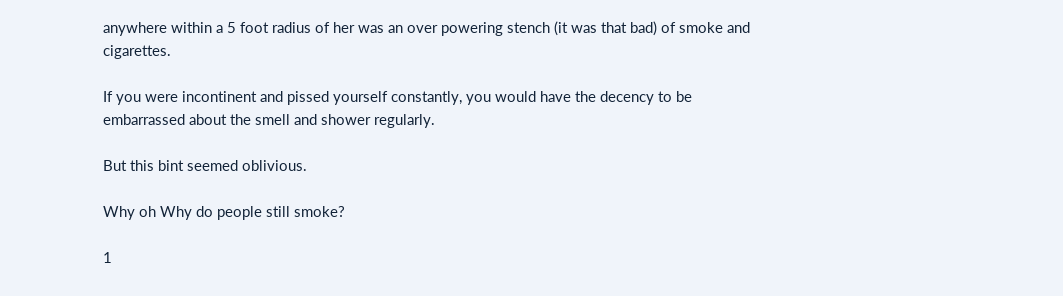anywhere within a 5 foot radius of her was an over powering stench (it was that bad) of smoke and cigarettes.

If you were incontinent and pissed yourself constantly, you would have the decency to be embarrassed about the smell and shower regularly.

But this bint seemed oblivious.

Why oh Why do people still smoke?

1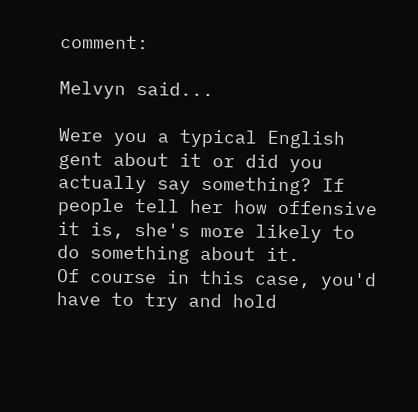comment:

Melvyn said...

Were you a typical English gent about it or did you actually say something? If people tell her how offensive it is, she's more likely to do something about it.
Of course in this case, you'd have to try and hold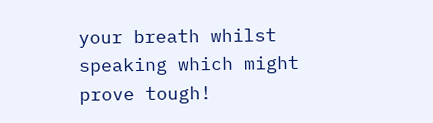your breath whilst speaking which might prove tough!